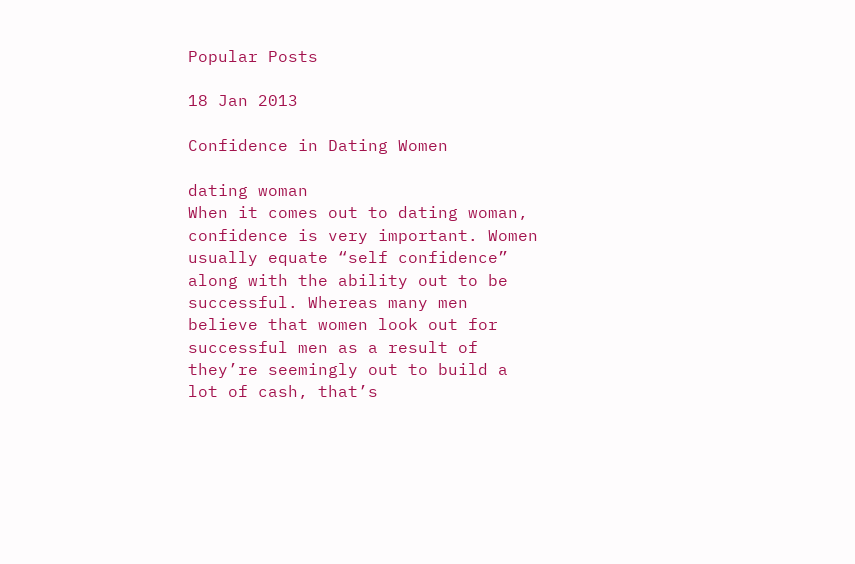Popular Posts

18 Jan 2013

Confidence in Dating Women

dating woman
When it comes out to dating woman, confidence is very important. Women usually equate “self confidence” along with the ability out to be successful. Whereas many men believe that women look out for successful men as a result of they’re seemingly out to build a lot of cash, that’s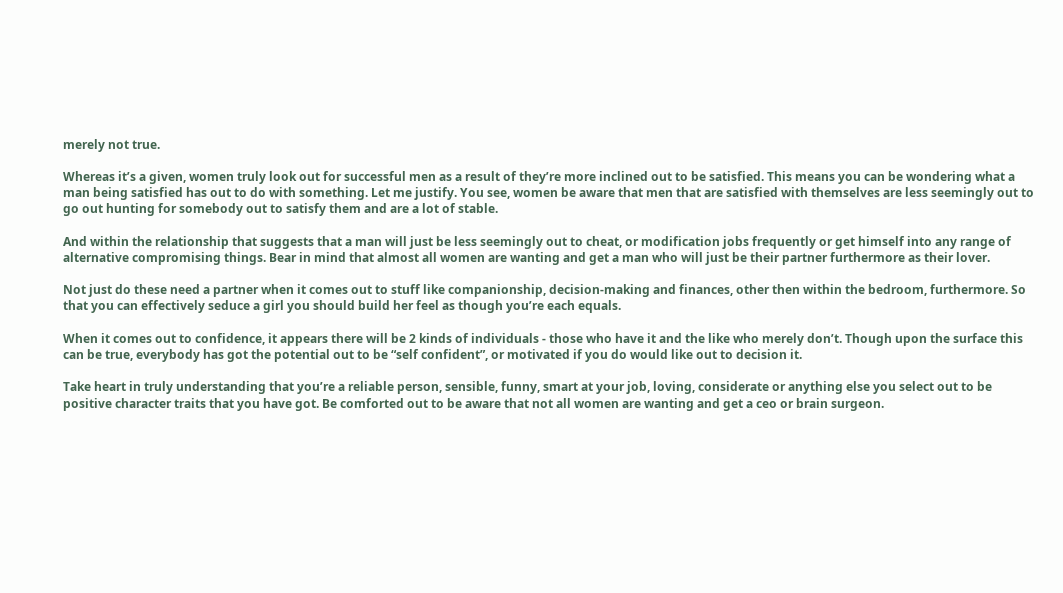merely not true.

Whereas it’s a given, women truly look out for successful men as a result of they’re more inclined out to be satisfied. This means you can be wondering what a man being satisfied has out to do with something. Let me justify. You see, women be aware that men that are satisfied with themselves are less seemingly out to go out hunting for somebody out to satisfy them and are a lot of stable.

And within the relationship that suggests that a man will just be less seemingly out to cheat, or modification jobs frequently or get himself into any range of alternative compromising things. Bear in mind that almost all women are wanting and get a man who will just be their partner furthermore as their lover.

Not just do these need a partner when it comes out to stuff like companionship, decision-making and finances, other then within the bedroom, furthermore. So that you can effectively seduce a girl you should build her feel as though you’re each equals.

When it comes out to confidence, it appears there will be 2 kinds of individuals - those who have it and the like who merely don’t. Though upon the surface this can be true, everybody has got the potential out to be “self confident”, or motivated if you do would like out to decision it.

Take heart in truly understanding that you’re a reliable person, sensible, funny, smart at your job, loving, considerate or anything else you select out to be positive character traits that you have got. Be comforted out to be aware that not all women are wanting and get a ceo or brain surgeon.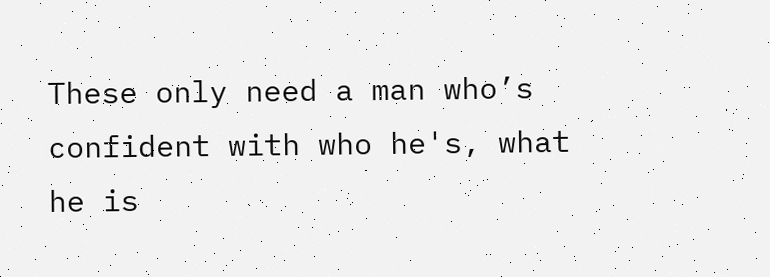These only need a man who’s confident with who he's, what he is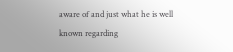aware of and just what he is well known regarding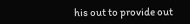his out to provide out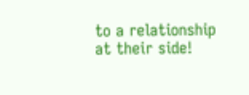to a relationship at their side!